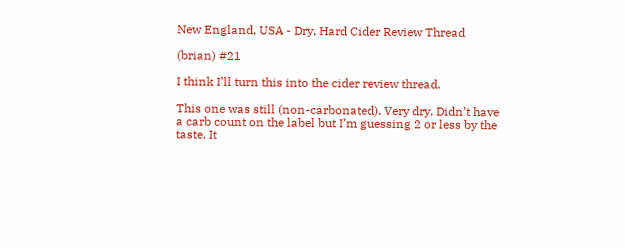New England, USA - Dry, Hard Cider Review Thread

(brian) #21

I think I’ll turn this into the cider review thread.

This one was still (non-carbonated). Very dry. Didn’t have a carb count on the label but I’m guessing 2 or less by the taste. It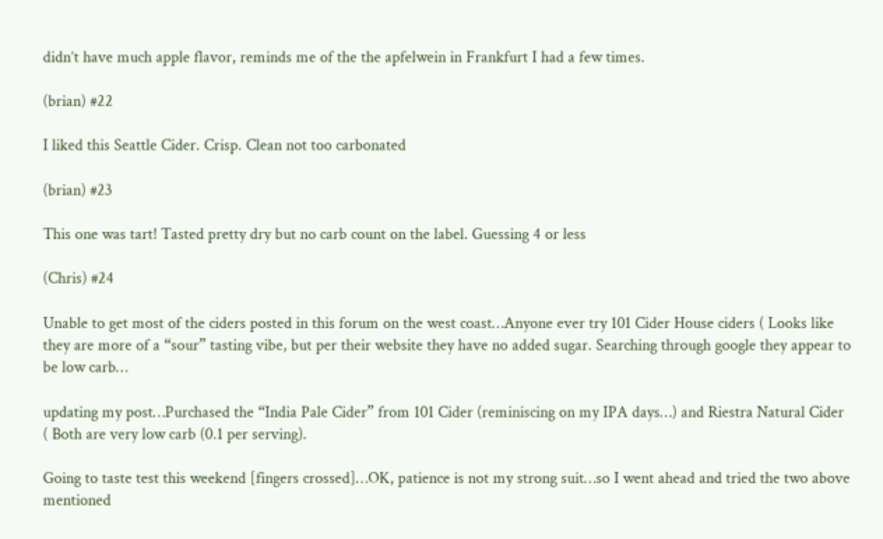didn’t have much apple flavor, reminds me of the the apfelwein in Frankfurt I had a few times.

(brian) #22

I liked this Seattle Cider. Crisp. Clean not too carbonated

(brian) #23

This one was tart! Tasted pretty dry but no carb count on the label. Guessing 4 or less

(Chris) #24

Unable to get most of the ciders posted in this forum on the west coast…Anyone ever try 101 Cider House ciders ( Looks like they are more of a “sour” tasting vibe, but per their website they have no added sugar. Searching through google they appear to be low carb…

updating my post…Purchased the “India Pale Cider” from 101 Cider (reminiscing on my IPA days…) and Riestra Natural Cider ( Both are very low carb (0.1 per serving).

Going to taste test this weekend [fingers crossed]…OK, patience is not my strong suit…so I went ahead and tried the two above mentioned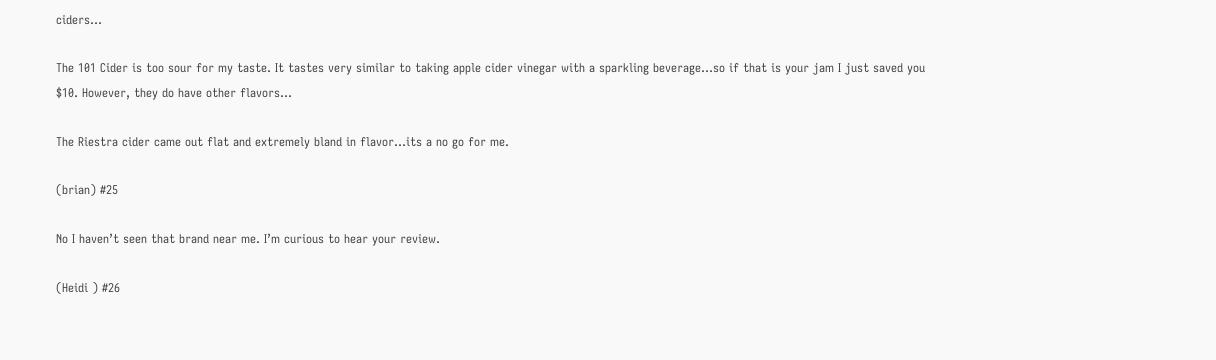ciders…

The 101 Cider is too sour for my taste. It tastes very similar to taking apple cider vinegar with a sparkling beverage…so if that is your jam I just saved you $10. However, they do have other flavors…

The Riestra cider came out flat and extremely bland in flavor…its a no go for me.

(brian) #25

No I haven’t seen that brand near me. I’m curious to hear your review.

(Heidi ) #26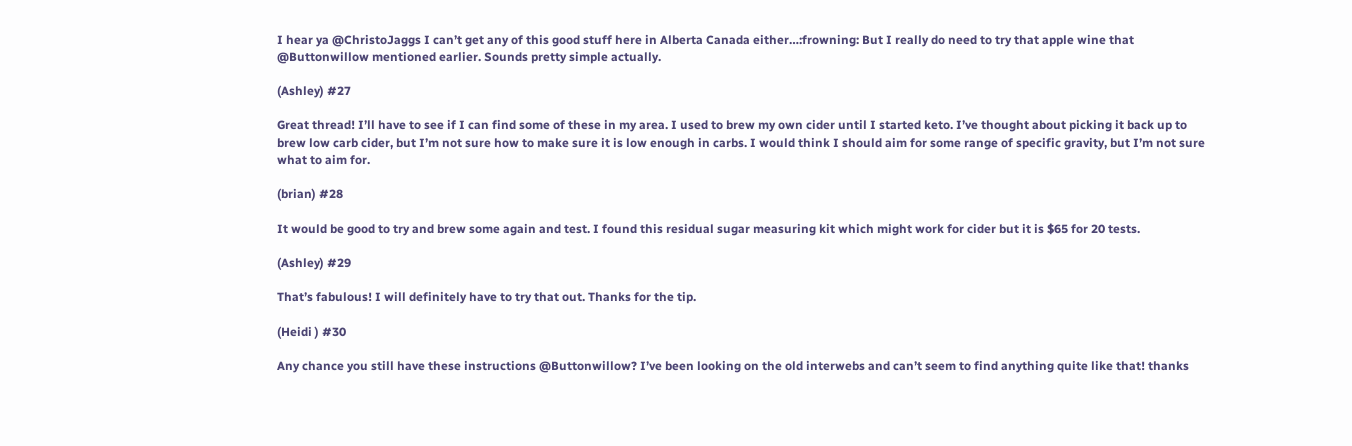I hear ya @ChristoJaggs I can’t get any of this good stuff here in Alberta Canada either…:frowning: But I really do need to try that apple wine that @Buttonwillow mentioned earlier. Sounds pretty simple actually.

(Ashley) #27

Great thread! I’ll have to see if I can find some of these in my area. I used to brew my own cider until I started keto. I’ve thought about picking it back up to brew low carb cider, but I’m not sure how to make sure it is low enough in carbs. I would think I should aim for some range of specific gravity, but I’m not sure what to aim for.

(brian) #28

It would be good to try and brew some again and test. I found this residual sugar measuring kit which might work for cider but it is $65 for 20 tests.

(Ashley) #29

That’s fabulous! I will definitely have to try that out. Thanks for the tip.

(Heidi ) #30

Any chance you still have these instructions @Buttonwillow? I’ve been looking on the old interwebs and can’t seem to find anything quite like that! thanks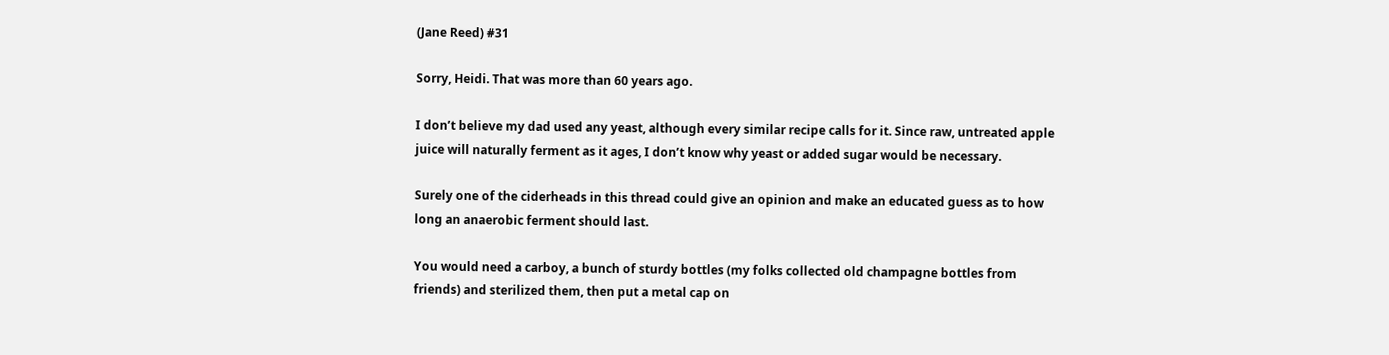(Jane Reed) #31

Sorry, Heidi. That was more than 60 years ago.

I don’t believe my dad used any yeast, although every similar recipe calls for it. Since raw, untreated apple juice will naturally ferment as it ages, I don’t know why yeast or added sugar would be necessary.

Surely one of the ciderheads in this thread could give an opinion and make an educated guess as to how long an anaerobic ferment should last.

You would need a carboy, a bunch of sturdy bottles (my folks collected old champagne bottles from friends) and sterilized them, then put a metal cap on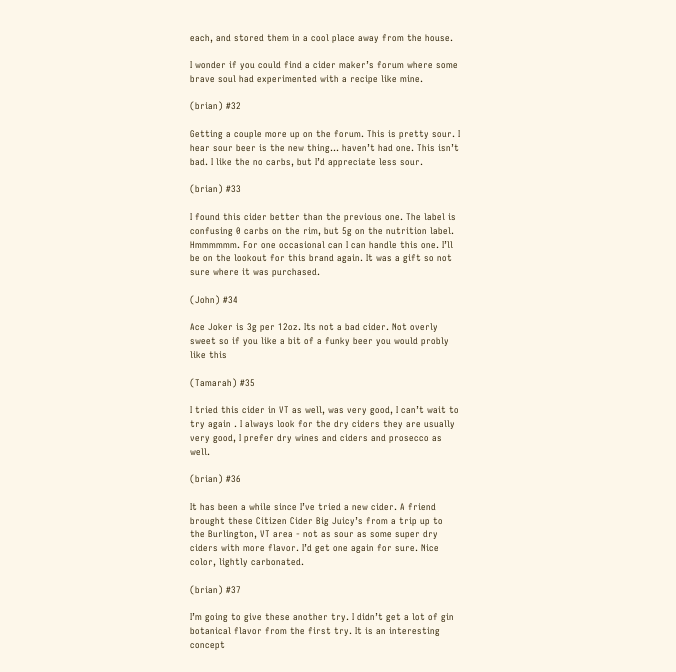each, and stored them in a cool place away from the house.

I wonder if you could find a cider maker’s forum where some brave soul had experimented with a recipe like mine.

(brian) #32

Getting a couple more up on the forum. This is pretty sour. I hear sour beer is the new thing… haven’t had one. This isn’t bad. I like the no carbs, but I’d appreciate less sour.

(brian) #33

I found this cider better than the previous one. The label is confusing 0 carbs on the rim, but 5g on the nutrition label. Hmmmmmm. For one occasional can I can handle this one. I’ll be on the lookout for this brand again. It was a gift so not sure where it was purchased.

(John) #34

Ace Joker is 3g per 12oz. Its not a bad cider. Not overly sweet so if you like a bit of a funky beer you would probly like this

(Tamarah) #35

I tried this cider in VT as well, was very good, I can’t wait to try again . I always look for the dry ciders they are usually very good, I prefer dry wines and ciders and prosecco as well.

(brian) #36

It has been a while since I’ve tried a new cider. A friend brought these Citizen Cider Big Juicy’s from a trip up to the Burlington, VT area - not as sour as some super dry ciders with more flavor. I’d get one again for sure. Nice color, lightly carbonated.

(brian) #37

I’m going to give these another try. I didn’t get a lot of gin botanical flavor from the first try. It is an interesting concept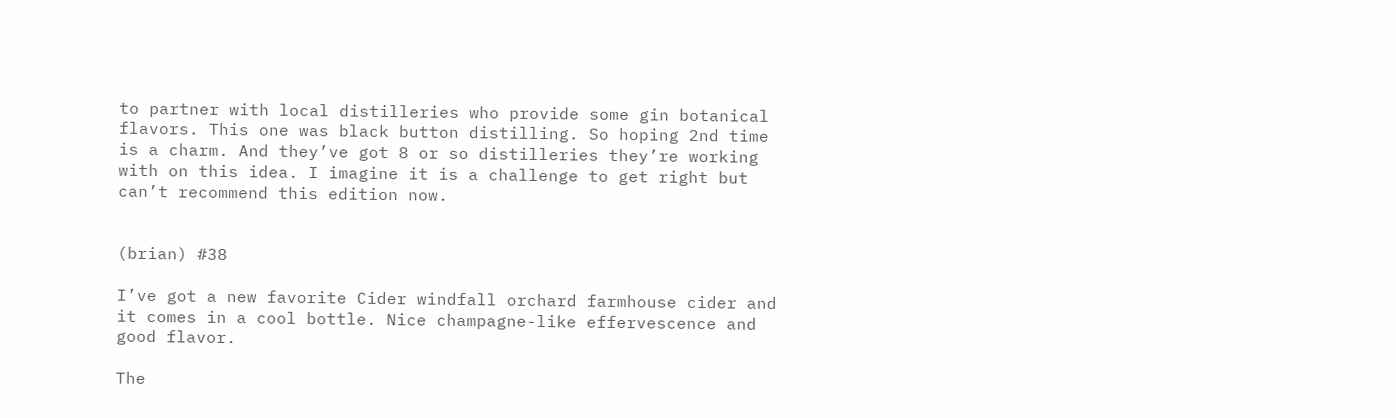to partner with local distilleries who provide some gin botanical flavors. This one was black button distilling. So hoping 2nd time is a charm. And they’ve got 8 or so distilleries they’re working with on this idea. I imagine it is a challenge to get right but can’t recommend this edition now.


(brian) #38

I’ve got a new favorite Cider windfall orchard farmhouse cider and it comes in a cool bottle. Nice champagne-like effervescence and good flavor.

The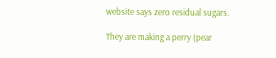website says zero residual sugars.

They are making a perry (pear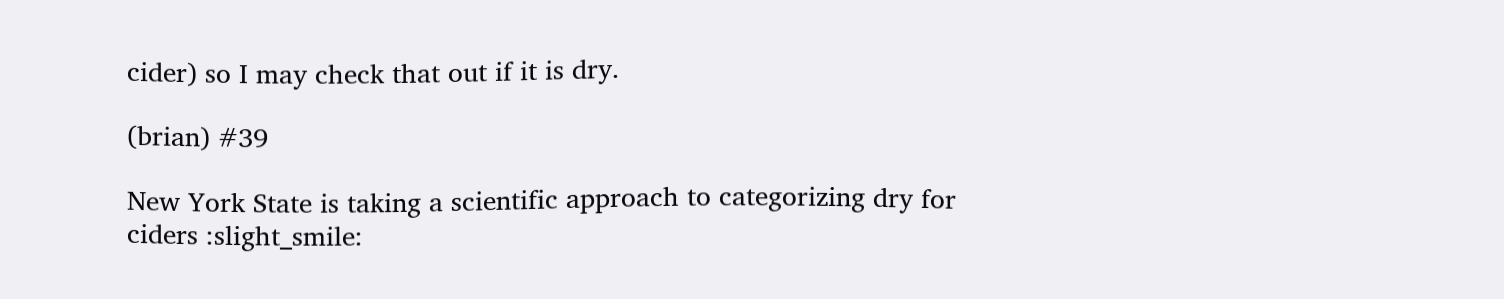cider) so I may check that out if it is dry.

(brian) #39

New York State is taking a scientific approach to categorizing dry for ciders :slight_smile: